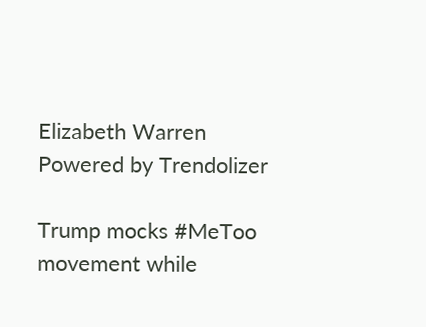Elizabeth Warren Powered by Trendolizer

Trump mocks #MeToo movement while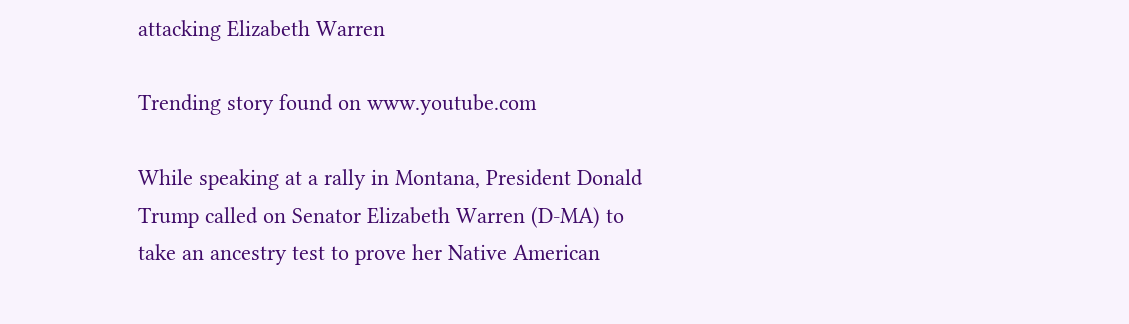attacking Elizabeth Warren

Trending story found on www.youtube.com

While speaking at a rally in Montana, President Donald Trump called on Senator Elizabeth Warren (D-MA) to take an ancestry test to prove her Native American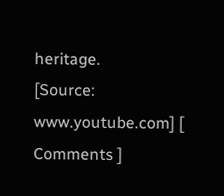heritage.
[Source: www.youtube.com] [ Comments ]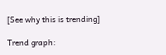[See why this is trending]

Trend graph: